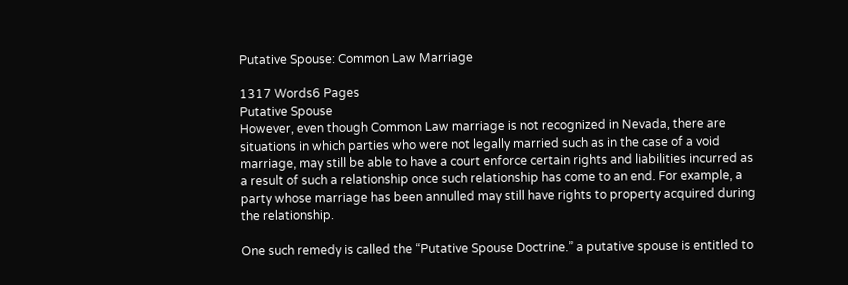Putative Spouse: Common Law Marriage

1317 Words6 Pages
Putative Spouse
However, even though Common Law marriage is not recognized in Nevada, there are situations in which parties who were not legally married such as in the case of a void marriage, may still be able to have a court enforce certain rights and liabilities incurred as a result of such a relationship once such relationship has come to an end. For example, a party whose marriage has been annulled may still have rights to property acquired during the relationship.

One such remedy is called the “Putative Spouse Doctrine.” a putative spouse is entitled to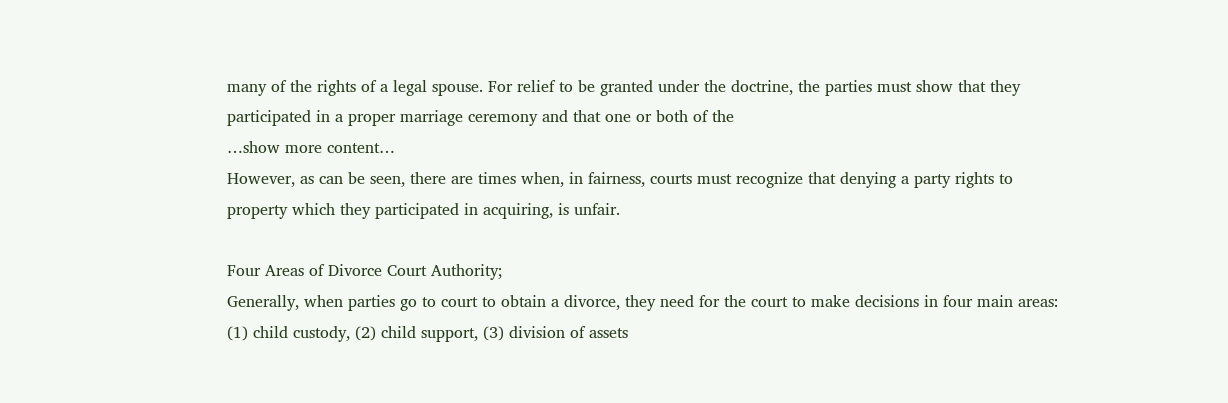many of the rights of a legal spouse. For relief to be granted under the doctrine, the parties must show that they participated in a proper marriage ceremony and that one or both of the
…show more content…
However, as can be seen, there are times when, in fairness, courts must recognize that denying a party rights to property which they participated in acquiring, is unfair.

Four Areas of Divorce Court Authority;
Generally, when parties go to court to obtain a divorce, they need for the court to make decisions in four main areas: (1) child custody, (2) child support, (3) division of assets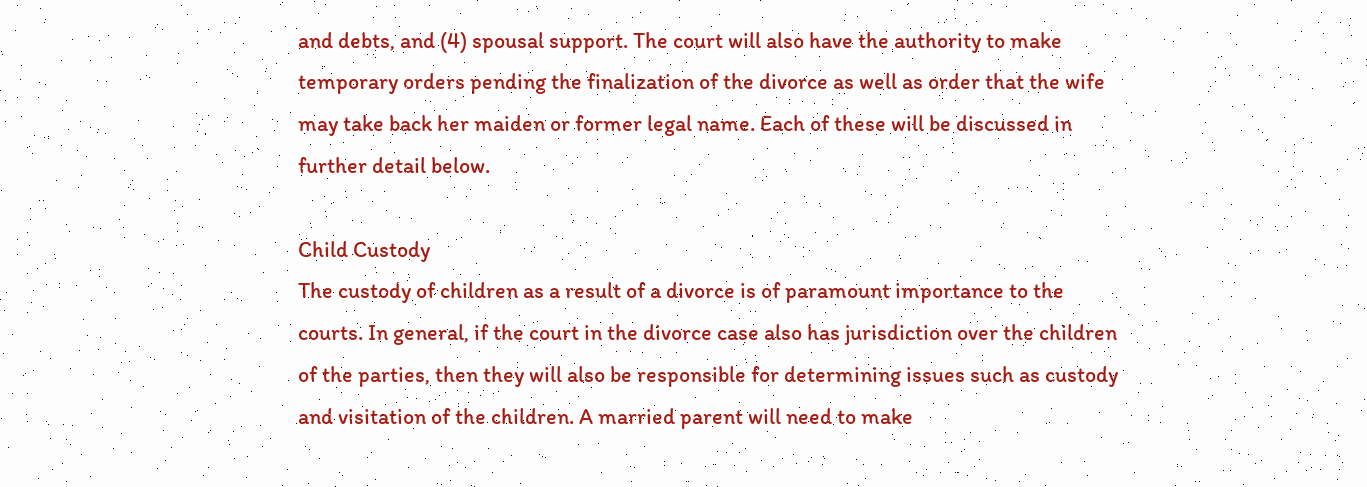and debts, and (4) spousal support. The court will also have the authority to make temporary orders pending the finalization of the divorce as well as order that the wife may take back her maiden or former legal name. Each of these will be discussed in further detail below.

Child Custody
The custody of children as a result of a divorce is of paramount importance to the courts. In general, if the court in the divorce case also has jurisdiction over the children of the parties, then they will also be responsible for determining issues such as custody and visitation of the children. A married parent will need to make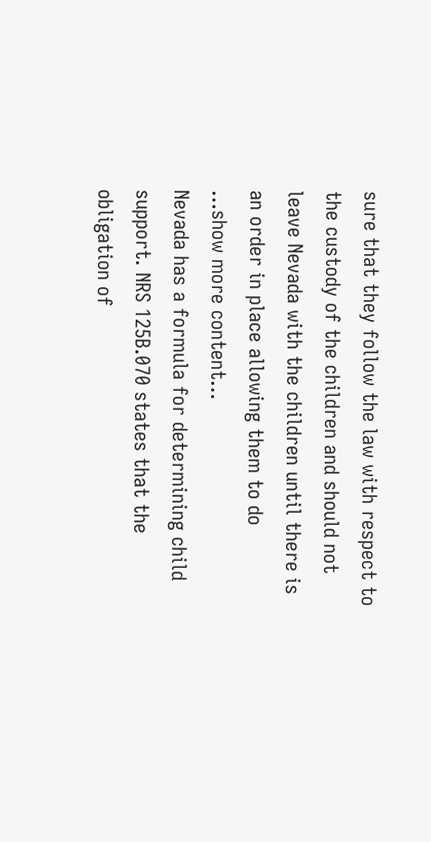sure that they follow the law with respect to the custody of the children and should not leave Nevada with the children until there is an order in place allowing them to do
…show more content…
Nevada has a formula for determining child support. NRS 125B.070 states that the obligation of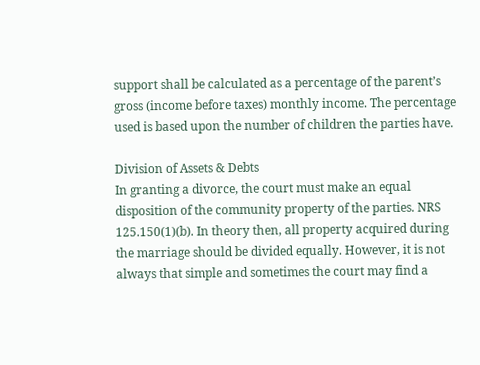support shall be calculated as a percentage of the parent’s gross (income before taxes) monthly income. The percentage used is based upon the number of children the parties have.

Division of Assets & Debts
In granting a divorce, the court must make an equal disposition of the community property of the parties. NRS 125.150(1)(b). In theory then, all property acquired during the marriage should be divided equally. However, it is not always that simple and sometimes the court may find a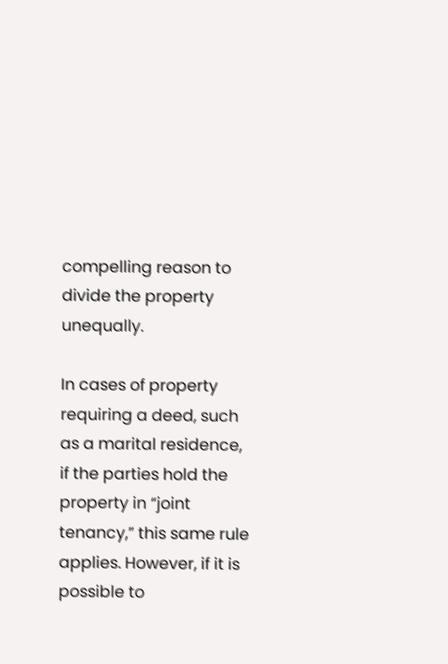compelling reason to divide the property unequally.

In cases of property requiring a deed, such as a marital residence, if the parties hold the property in “joint tenancy,” this same rule applies. However, if it is possible to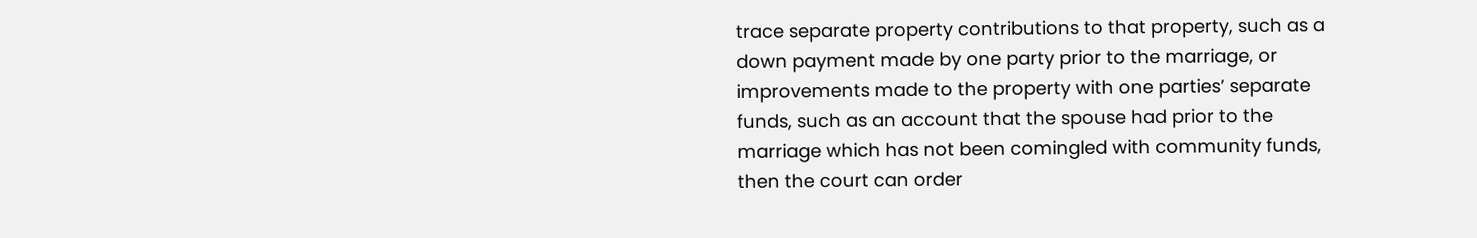trace separate property contributions to that property, such as a down payment made by one party prior to the marriage, or improvements made to the property with one parties’ separate funds, such as an account that the spouse had prior to the marriage which has not been comingled with community funds, then the court can order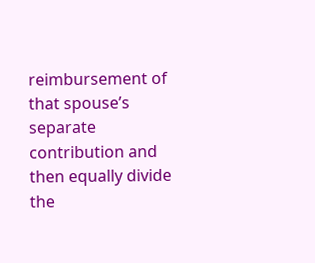reimbursement of that spouse’s separate contribution and then equally divide the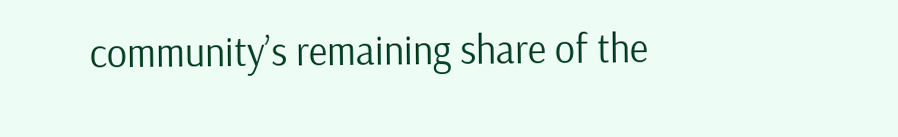community’s remaining share of the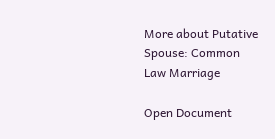More about Putative Spouse: Common Law Marriage

Open Document